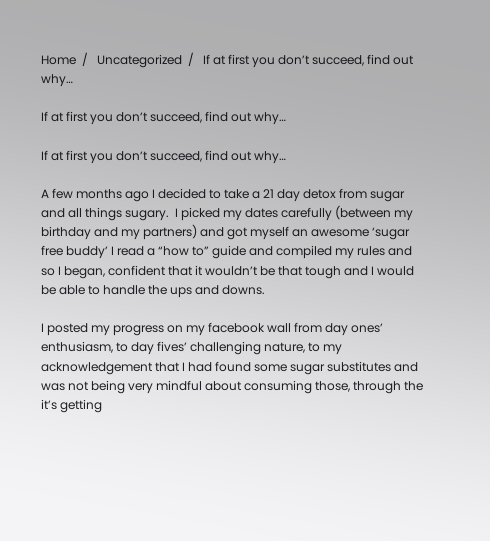Home  /   Uncategorized  /   If at first you don’t succeed, find out why…

If at first you don’t succeed, find out why…

If at first you don’t succeed, find out why…

A few months ago I decided to take a 21 day detox from sugar and all things sugary.  I picked my dates carefully (between my birthday and my partners) and got myself an awesome ‘sugar free buddy’ I read a “how to” guide and compiled my rules and so I began, confident that it wouldn’t be that tough and I would be able to handle the ups and downs.

I posted my progress on my facebook wall from day ones’ enthusiasm, to day fives’ challenging nature, to my acknowledgement that I had found some sugar substitutes and was not being very mindful about consuming those, through the it’s getting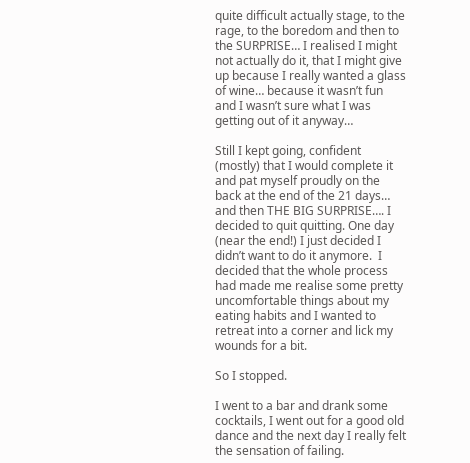quite difficult actually stage, to the rage, to the boredom and then to the SURPRISE… I realised I might not actually do it, that I might give up because I really wanted a glass of wine… because it wasn’t fun and I wasn’t sure what I was getting out of it anyway…

Still I kept going, confident (mostly) that I would complete it and pat myself proudly on the back at the end of the 21 days… and then THE BIG SURPRISE…. I decided to quit quitting. One day (near the end!) I just decided I didn’t want to do it anymore.  I decided that the whole process had made me realise some pretty uncomfortable things about my eating habits and I wanted to retreat into a corner and lick my wounds for a bit.

So I stopped.

I went to a bar and drank some cocktails, I went out for a good old dance and the next day I really felt the sensation of failing.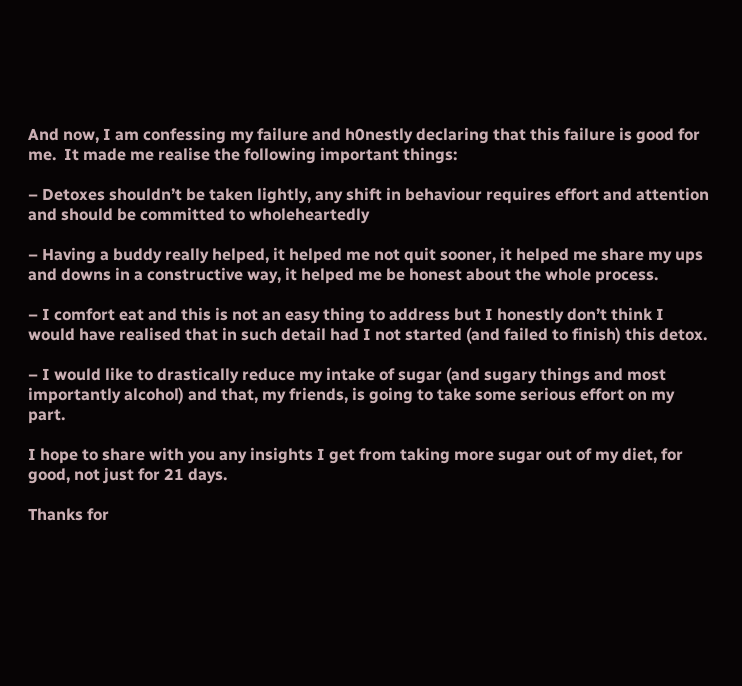And now, I am confessing my failure and h0nestly declaring that this failure is good for me.  It made me realise the following important things:

– Detoxes shouldn’t be taken lightly, any shift in behaviour requires effort and attention and should be committed to wholeheartedly

– Having a buddy really helped, it helped me not quit sooner, it helped me share my ups and downs in a constructive way, it helped me be honest about the whole process.

– I comfort eat and this is not an easy thing to address but I honestly don’t think I would have realised that in such detail had I not started (and failed to finish) this detox.

– I would like to drastically reduce my intake of sugar (and sugary things and most importantly alcohol) and that, my friends, is going to take some serious effort on my part.

I hope to share with you any insights I get from taking more sugar out of my diet, for good, not just for 21 days.

Thanks for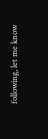following, let me know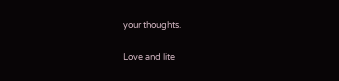your thoughts.

Love and lite